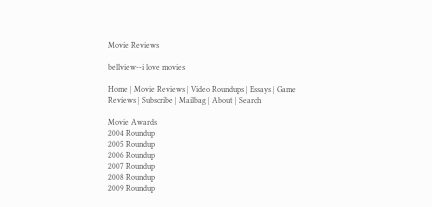Movie Reviews

bellview--i love movies

Home | Movie Reviews | Video Roundups | Essays | Game Reviews | Subscribe | Mailbag | About | Search

Movie Awards
2004 Roundup
2005 Roundup
2006 Roundup
2007 Roundup
2008 Roundup
2009 Roundup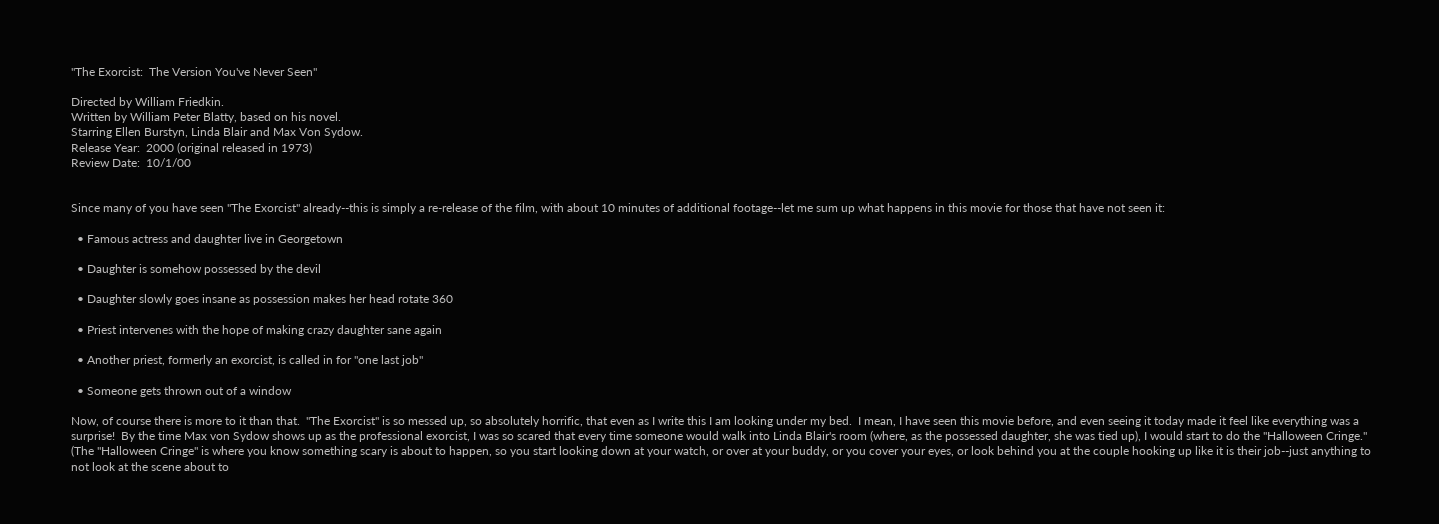"The Exorcist:  The Version You've Never Seen"

Directed by William Friedkin.
Written by William Peter Blatty, based on his novel.
Starring Ellen Burstyn, Linda Blair and Max Von Sydow.
Release Year:  2000 (original released in 1973)
Review Date:  10/1/00


Since many of you have seen "The Exorcist" already--this is simply a re-release of the film, with about 10 minutes of additional footage--let me sum up what happens in this movie for those that have not seen it:

  • Famous actress and daughter live in Georgetown

  • Daughter is somehow possessed by the devil

  • Daughter slowly goes insane as possession makes her head rotate 360

  • Priest intervenes with the hope of making crazy daughter sane again

  • Another priest, formerly an exorcist, is called in for "one last job"

  • Someone gets thrown out of a window

Now, of course there is more to it than that.  "The Exorcist" is so messed up, so absolutely horrific, that even as I write this I am looking under my bed.  I mean, I have seen this movie before, and even seeing it today made it feel like everything was a surprise!  By the time Max von Sydow shows up as the professional exorcist, I was so scared that every time someone would walk into Linda Blair's room (where, as the possessed daughter, she was tied up), I would start to do the "Halloween Cringe."  (The "Halloween Cringe" is where you know something scary is about to happen, so you start looking down at your watch, or over at your buddy, or you cover your eyes, or look behind you at the couple hooking up like it is their job--just anything to not look at the scene about to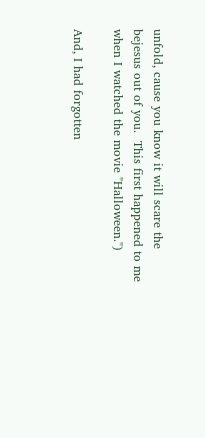unfold, cause you know it will scare the bejesus out of you.  This first happened to me when I watched the movie "Halloween.")

And, I had forgotten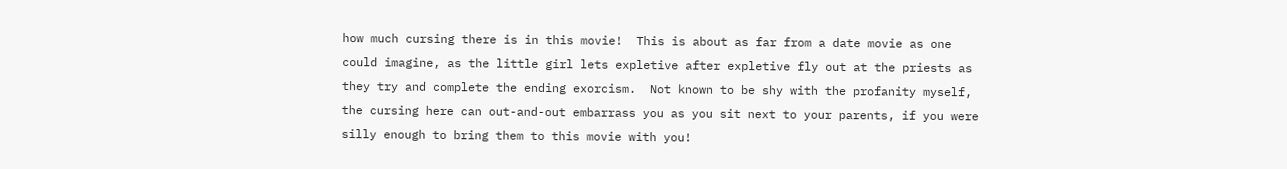how much cursing there is in this movie!  This is about as far from a date movie as one could imagine, as the little girl lets expletive after expletive fly out at the priests as they try and complete the ending exorcism.  Not known to be shy with the profanity myself, the cursing here can out-and-out embarrass you as you sit next to your parents, if you were silly enough to bring them to this movie with you!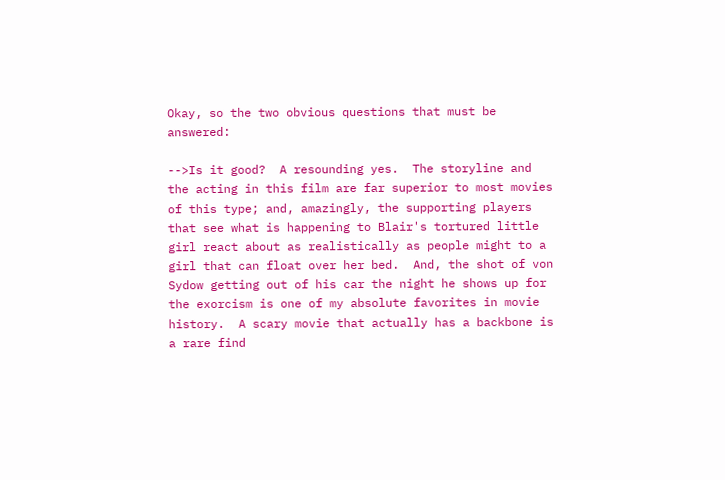Okay, so the two obvious questions that must be answered:

-->Is it good?  A resounding yes.  The storyline and the acting in this film are far superior to most movies of this type; and, amazingly, the supporting players that see what is happening to Blair's tortured little girl react about as realistically as people might to a girl that can float over her bed.  And, the shot of von Sydow getting out of his car the night he shows up for the exorcism is one of my absolute favorites in movie history.  A scary movie that actually has a backbone is a rare find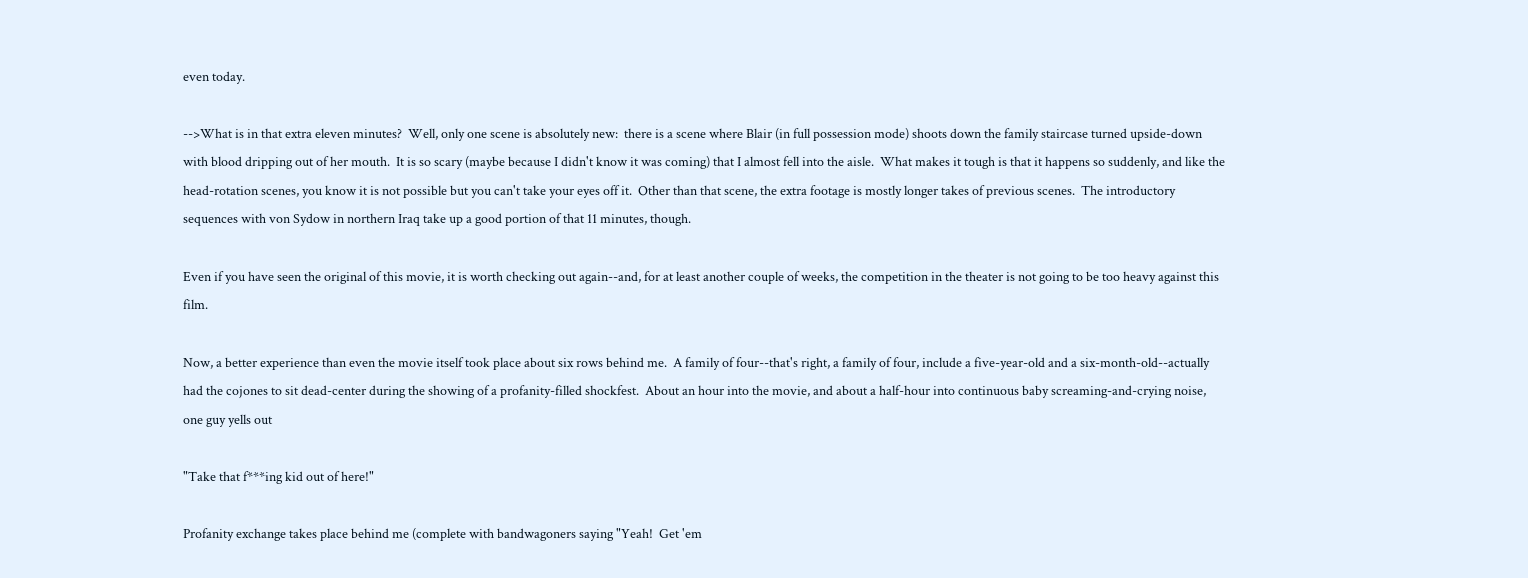even today.

-->What is in that extra eleven minutes?  Well, only one scene is absolutely new:  there is a scene where Blair (in full possession mode) shoots down the family staircase turned upside-down with blood dripping out of her mouth.  It is so scary (maybe because I didn't know it was coming) that I almost fell into the aisle.  What makes it tough is that it happens so suddenly, and like the head-rotation scenes, you know it is not possible but you can't take your eyes off it.  Other than that scene, the extra footage is mostly longer takes of previous scenes.  The introductory sequences with von Sydow in northern Iraq take up a good portion of that 11 minutes, though.

Even if you have seen the original of this movie, it is worth checking out again--and, for at least another couple of weeks, the competition in the theater is not going to be too heavy against this film.

Now, a better experience than even the movie itself took place about six rows behind me.  A family of four--that's right, a family of four, include a five-year-old and a six-month-old--actually had the cojones to sit dead-center during the showing of a profanity-filled shockfest.  About an hour into the movie, and about a half-hour into continuous baby screaming-and-crying noise, one guy yells out

"Take that f***ing kid out of here!"

Profanity exchange takes place behind me (complete with bandwagoners saying "Yeah!  Get 'em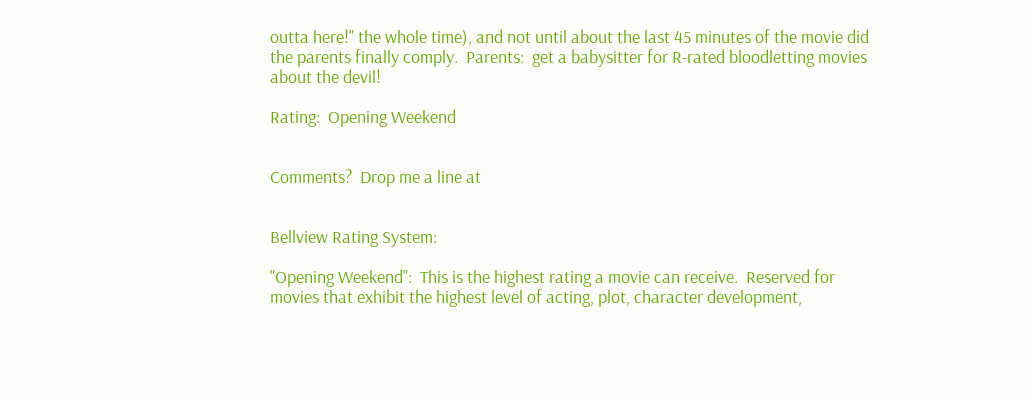outta here!" the whole time), and not until about the last 45 minutes of the movie did the parents finally comply.  Parents:  get a babysitter for R-rated bloodletting movies about the devil!

Rating:  Opening Weekend


Comments?  Drop me a line at


Bellview Rating System:

"Opening Weekend":  This is the highest rating a movie can receive.  Reserved for movies that exhibit the highest level of acting, plot, character development,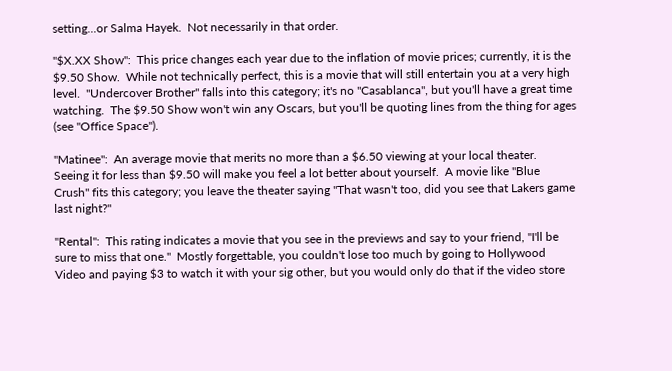setting...or Salma Hayek.  Not necessarily in that order.

"$X.XX Show":  This price changes each year due to the inflation of movie prices; currently, it is the $9.50 Show.  While not technically perfect, this is a movie that will still entertain you at a very high level.  "Undercover Brother" falls into this category; it's no "Casablanca", but you'll have a great time watching.  The $9.50 Show won't win any Oscars, but you'll be quoting lines from the thing for ages (see "Office Space").

"Matinee":  An average movie that merits no more than a $6.50 viewing at your local theater.  Seeing it for less than $9.50 will make you feel a lot better about yourself.  A movie like "Blue Crush" fits this category; you leave the theater saying "That wasn't too, did you see that Lakers game last night?"

"Rental":  This rating indicates a movie that you see in the previews and say to your friend, "I'll be sure to miss that one."  Mostly forgettable, you couldn't lose too much by going to Hollywood Video and paying $3 to watch it with your sig other, but you would only do that if the video store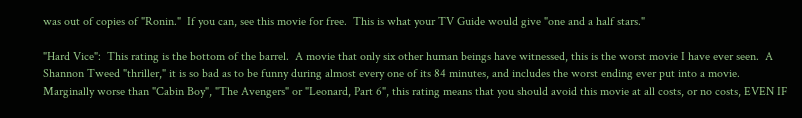was out of copies of "Ronin."  If you can, see this movie for free.  This is what your TV Guide would give "one and a half stars."

"Hard Vice":  This rating is the bottom of the barrel.  A movie that only six other human beings have witnessed, this is the worst movie I have ever seen.  A Shannon Tweed "thriller," it is so bad as to be funny during almost every one of its 84 minutes, and includes the worst ending ever put into a movie.  Marginally worse than "Cabin Boy", "The Avengers" or "Leonard, Part 6", this rating means that you should avoid this movie at all costs, or no costs, EVEN IF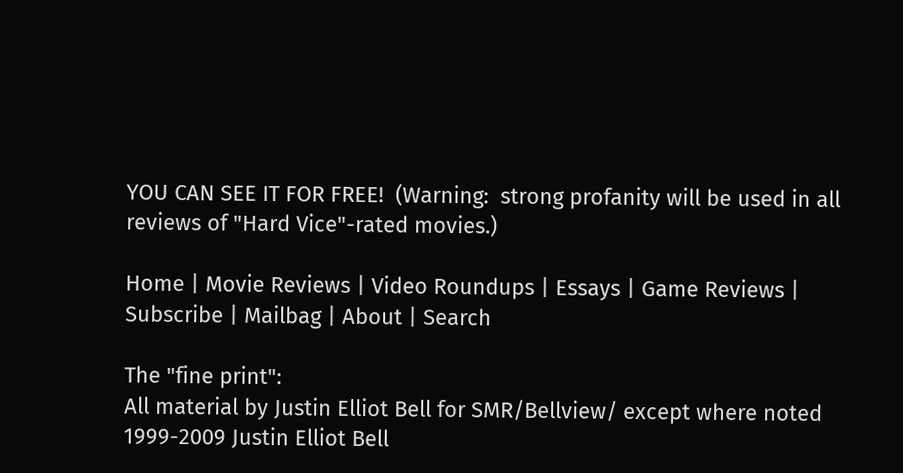YOU CAN SEE IT FOR FREE!  (Warning:  strong profanity will be used in all reviews of "Hard Vice"-rated movies.)

Home | Movie Reviews | Video Roundups | Essays | Game Reviews | Subscribe | Mailbag | About | Search

The "fine print":
All material by Justin Elliot Bell for SMR/Bellview/ except where noted
1999-2009 Justin Elliot Bell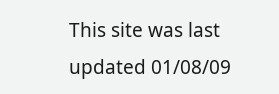This site was last updated 01/08/09